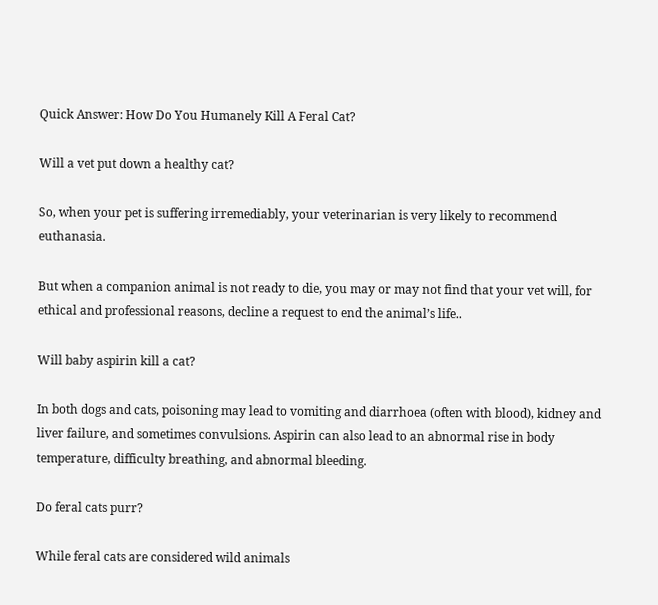Quick Answer: How Do You Humanely Kill A Feral Cat?

Will a vet put down a healthy cat?

So, when your pet is suffering irremediably, your veterinarian is very likely to recommend euthanasia.

But when a companion animal is not ready to die, you may or may not find that your vet will, for ethical and professional reasons, decline a request to end the animal’s life..

Will baby aspirin kill a cat?

In both dogs and cats, poisoning may lead to vomiting and diarrhoea (often with blood), kidney and liver failure, and sometimes convulsions. Aspirin can also lead to an abnormal rise in body temperature, difficulty breathing, and abnormal bleeding.

Do feral cats purr?

While feral cats are considered wild animals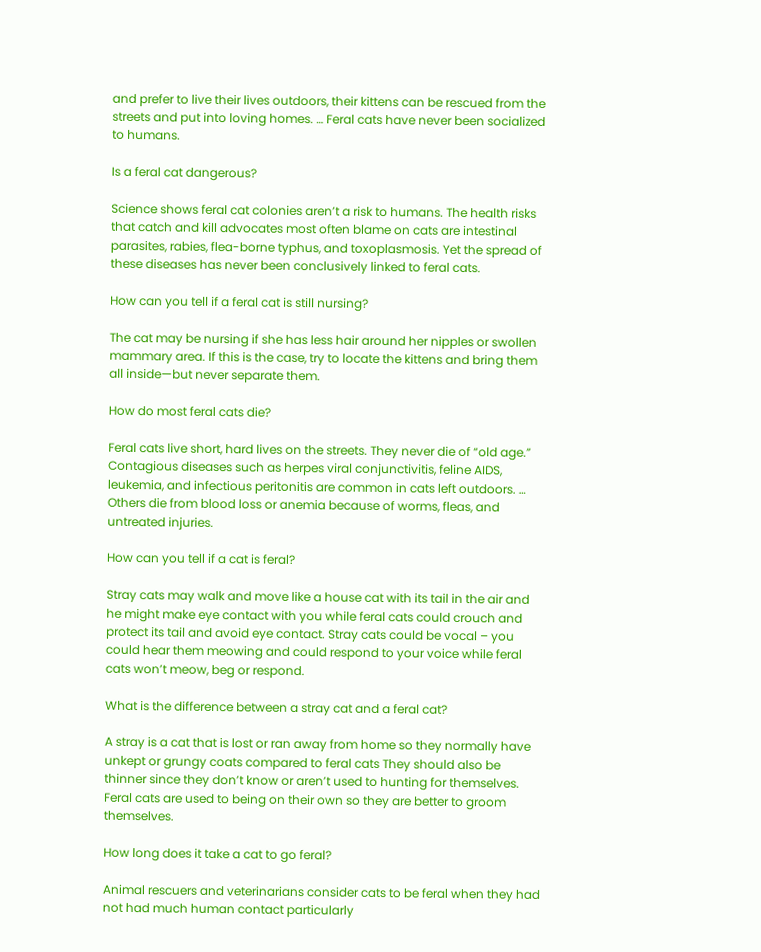and prefer to live their lives outdoors, their kittens can be rescued from the streets and put into loving homes. … Feral cats have never been socialized to humans.

Is a feral cat dangerous?

Science shows feral cat colonies aren’t a risk to humans. The health risks that catch and kill advocates most often blame on cats are intestinal parasites, rabies, flea-borne typhus, and toxoplasmosis. Yet the spread of these diseases has never been conclusively linked to feral cats.

How can you tell if a feral cat is still nursing?

The cat may be nursing if she has less hair around her nipples or swollen mammary area. If this is the case, try to locate the kittens and bring them all inside—but never separate them.

How do most feral cats die?

Feral cats live short, hard lives on the streets. They never die of “old age.” Contagious diseases such as herpes viral conjunctivitis, feline AIDS, leukemia, and infectious peritonitis are common in cats left outdoors. … Others die from blood loss or anemia because of worms, fleas, and untreated injuries.

How can you tell if a cat is feral?

Stray cats may walk and move like a house cat with its tail in the air and he might make eye contact with you while feral cats could crouch and protect its tail and avoid eye contact. Stray cats could be vocal – you could hear them meowing and could respond to your voice while feral cats won’t meow, beg or respond.

What is the difference between a stray cat and a feral cat?

A stray is a cat that is lost or ran away from home so they normally have unkept or grungy coats compared to feral cats They should also be thinner since they don’t know or aren’t used to hunting for themselves. Feral cats are used to being on their own so they are better to groom themselves.

How long does it take a cat to go feral?

Animal rescuers and veterinarians consider cats to be feral when they had not had much human contact particularly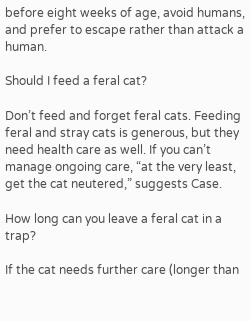before eight weeks of age, avoid humans, and prefer to escape rather than attack a human.

Should I feed a feral cat?

Don’t feed and forget feral cats. Feeding feral and stray cats is generous, but they need health care as well. If you can’t manage ongoing care, “at the very least, get the cat neutered,” suggests Case.

How long can you leave a feral cat in a trap?

If the cat needs further care (longer than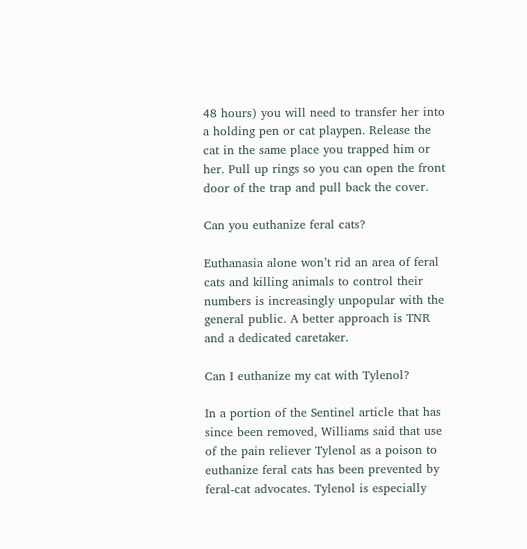48 hours) you will need to transfer her into a holding pen or cat playpen. Release the cat in the same place you trapped him or her. Pull up rings so you can open the front door of the trap and pull back the cover.

Can you euthanize feral cats?

Euthanasia alone won’t rid an area of feral cats and killing animals to control their numbers is increasingly unpopular with the general public. A better approach is TNR and a dedicated caretaker.

Can I euthanize my cat with Tylenol?

In a portion of the Sentinel article that has since been removed, Williams said that use of the pain reliever Tylenol as a poison to euthanize feral cats has been prevented by feral-cat advocates. Tylenol is especially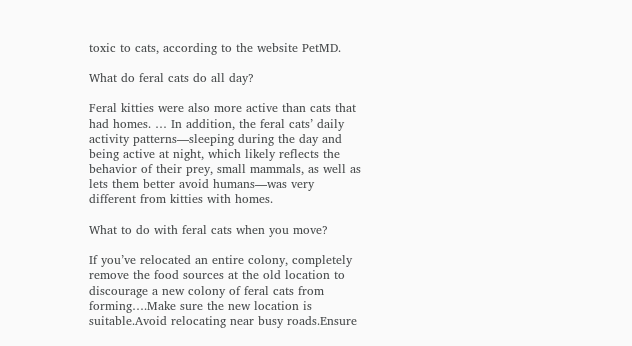toxic to cats, according to the website PetMD.

What do feral cats do all day?

Feral kitties were also more active than cats that had homes. … In addition, the feral cats’ daily activity patterns—sleeping during the day and being active at night, which likely reflects the behavior of their prey, small mammals, as well as lets them better avoid humans—was very different from kitties with homes.

What to do with feral cats when you move?

If you’ve relocated an entire colony, completely remove the food sources at the old location to discourage a new colony of feral cats from forming….Make sure the new location is suitable.Avoid relocating near busy roads.Ensure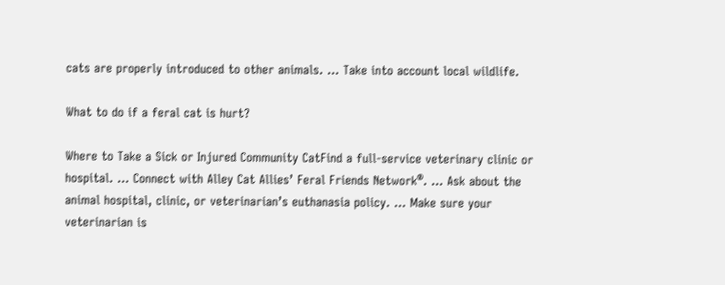cats are properly introduced to other animals. … Take into account local wildlife.

What to do if a feral cat is hurt?

Where to Take a Sick or Injured Community CatFind a full-service veterinary clinic or hospital. … Connect with Alley Cat Allies’ Feral Friends Network®. … Ask about the animal hospital, clinic, or veterinarian’s euthanasia policy. … Make sure your veterinarian is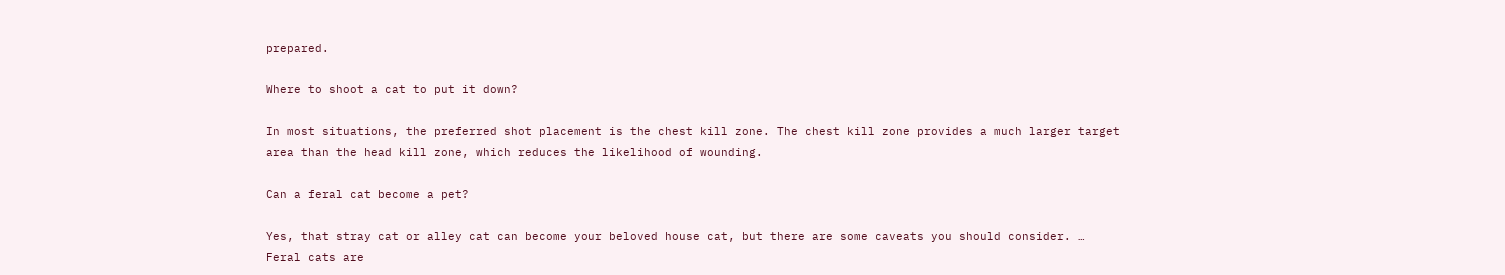prepared.

Where to shoot a cat to put it down?

In most situations, the preferred shot placement is the chest kill zone. The chest kill zone provides a much larger target area than the head kill zone, which reduces the likelihood of wounding.

Can a feral cat become a pet?

Yes, that stray cat or alley cat can become your beloved house cat, but there are some caveats you should consider. … Feral cats are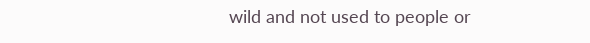wild and not used to people or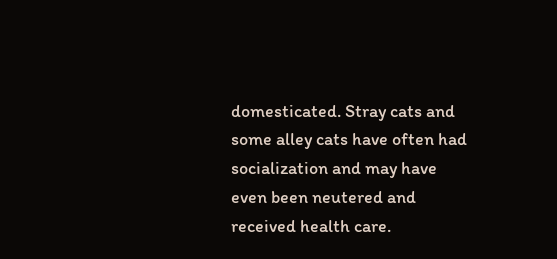domesticated. Stray cats and some alley cats have often had socialization and may have even been neutered and received health care.